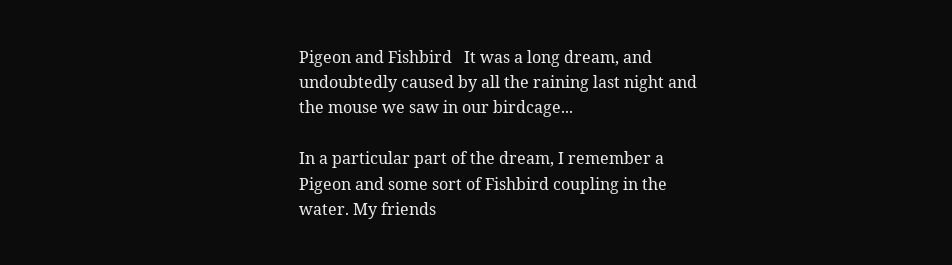Pigeon and Fishbird   It was a long dream, and undoubtedly caused by all the raining last night and the mouse we saw in our birdcage...

In a particular part of the dream, I remember a Pigeon and some sort of Fishbird coupling in the water. My friends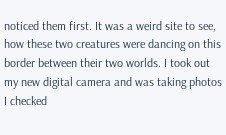noticed them first. It was a weird site to see, how these two creatures were dancing on this border between their two worlds. I took out my new digital camera and was taking photos I checked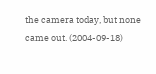the camera today, but none came out. (2004-09-18)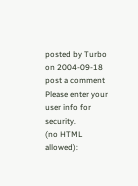posted by Turbo on 2004-09-18
post a comment
Please enter your user info for security.
(no HTML allowed):